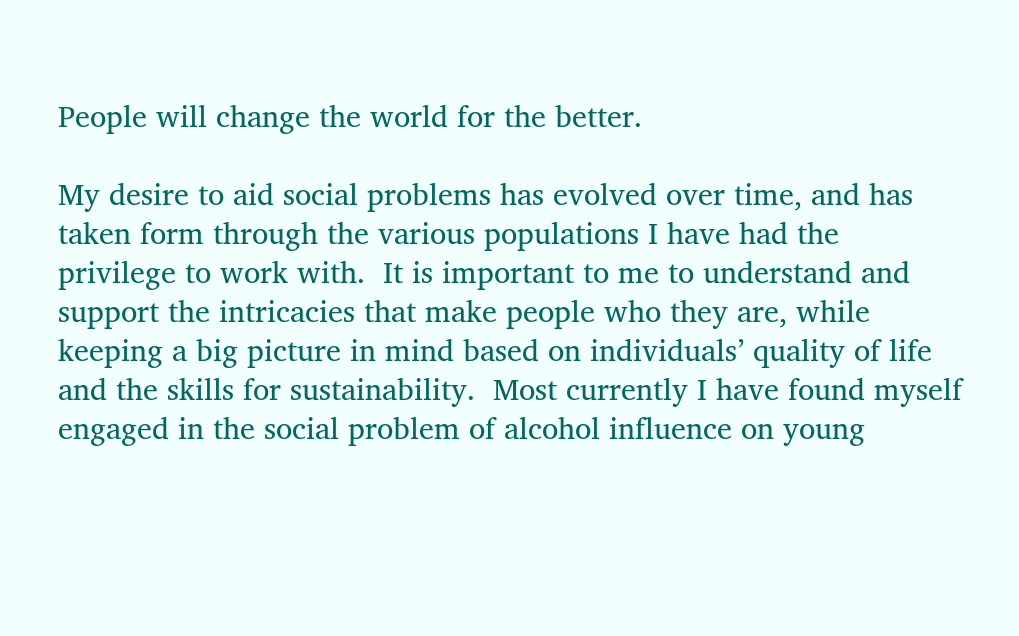People will change the world for the better.

My desire to aid social problems has evolved over time, and has taken form through the various populations I have had the privilege to work with.  It is important to me to understand and support the intricacies that make people who they are, while keeping a big picture in mind based on individuals’ quality of life and the skills for sustainability.  Most currently I have found myself engaged in the social problem of alcohol influence on young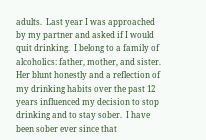adults.  Last year I was approached by my partner and asked if I would quit drinking.  I belong to a family of alcoholics: father, mother, and sister.  Her blunt honestly and a reflection of my drinking habits over the past 12 years influenced my decision to stop drinking and to stay sober.  I have been sober ever since that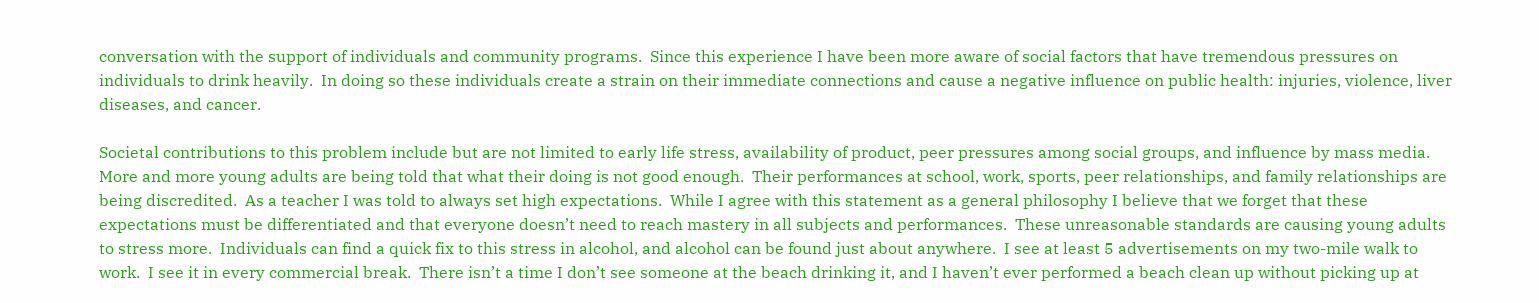conversation with the support of individuals and community programs.  Since this experience I have been more aware of social factors that have tremendous pressures on individuals to drink heavily.  In doing so these individuals create a strain on their immediate connections and cause a negative influence on public health: injuries, violence, liver diseases, and cancer.

Societal contributions to this problem include but are not limited to early life stress, availability of product, peer pressures among social groups, and influence by mass media.  More and more young adults are being told that what their doing is not good enough.  Their performances at school, work, sports, peer relationships, and family relationships are being discredited.  As a teacher I was told to always set high expectations.  While I agree with this statement as a general philosophy I believe that we forget that these expectations must be differentiated and that everyone doesn’t need to reach mastery in all subjects and performances.  These unreasonable standards are causing young adults to stress more.  Individuals can find a quick fix to this stress in alcohol, and alcohol can be found just about anywhere.  I see at least 5 advertisements on my two-mile walk to work.  I see it in every commercial break.  There isn’t a time I don’t see someone at the beach drinking it, and I haven’t ever performed a beach clean up without picking up at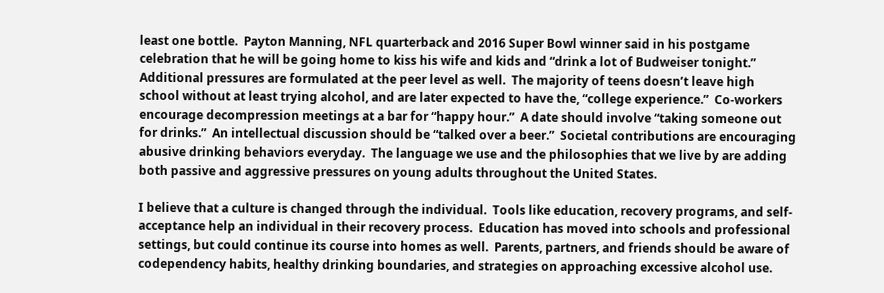least one bottle.  Payton Manning, NFL quarterback and 2016 Super Bowl winner said in his postgame celebration that he will be going home to kiss his wife and kids and “drink a lot of Budweiser tonight.”  Additional pressures are formulated at the peer level as well.  The majority of teens doesn’t leave high school without at least trying alcohol, and are later expected to have the, “college experience.”  Co-workers encourage decompression meetings at a bar for “happy hour.”  A date should involve “taking someone out for drinks.”  An intellectual discussion should be “talked over a beer.”  Societal contributions are encouraging abusive drinking behaviors everyday.  The language we use and the philosophies that we live by are adding both passive and aggressive pressures on young adults throughout the United States.

I believe that a culture is changed through the individual.  Tools like education, recovery programs, and self-acceptance help an individual in their recovery process.  Education has moved into schools and professional settings, but could continue its course into homes as well.  Parents, partners, and friends should be aware of codependency habits, healthy drinking boundaries, and strategies on approaching excessive alcohol use.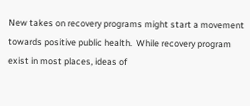New takes on recovery programs might start a movement towards positive public health.  While recovery program exist in most places, ideas of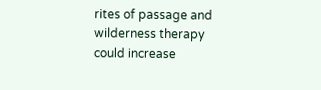rites of passage and wilderness therapy could increase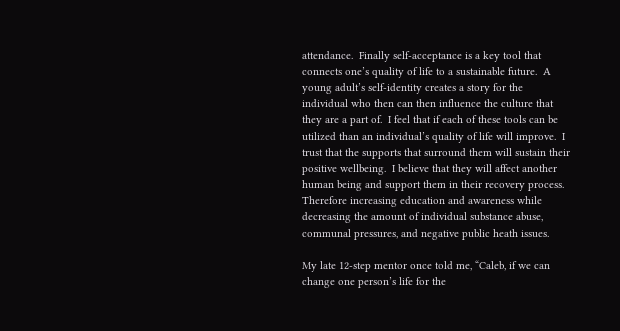attendance.  Finally self-acceptance is a key tool that connects one’s quality of life to a sustainable future.  A young adult’s self-identity creates a story for the individual who then can then influence the culture that they are a part of.  I feel that if each of these tools can be utilized than an individual’s quality of life will improve.  I trust that the supports that surround them will sustain their positive wellbeing.  I believe that they will affect another human being and support them in their recovery process.  Therefore increasing education and awareness while decreasing the amount of individual substance abuse, communal pressures, and negative public heath issues.

My late 12-step mentor once told me, “Caleb, if we can change one person’s life for the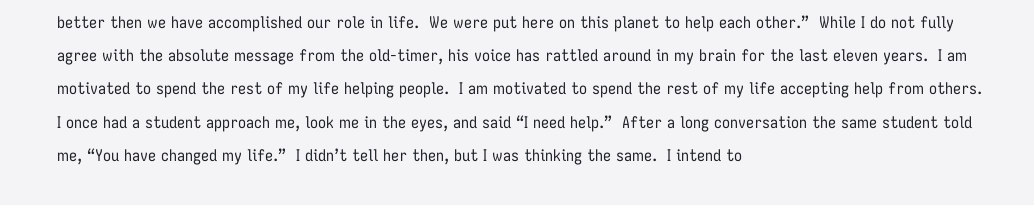better then we have accomplished our role in life.  We were put here on this planet to help each other.”  While I do not fully agree with the absolute message from the old-timer, his voice has rattled around in my brain for the last eleven years.  I am motivated to spend the rest of my life helping people.  I am motivated to spend the rest of my life accepting help from others.  I once had a student approach me, look me in the eyes, and said “I need help.”  After a long conversation the same student told me, “You have changed my life.”  I didn’t tell her then, but I was thinking the same.  I intend to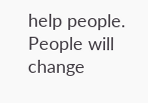help people. People will change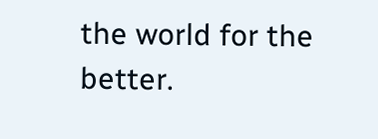the world for the better.